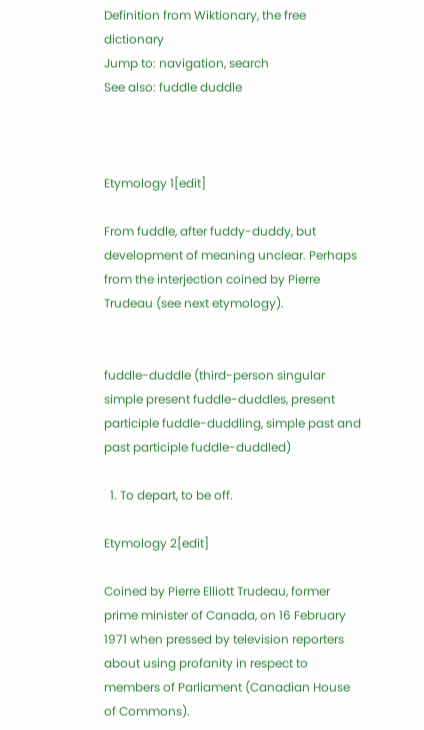Definition from Wiktionary, the free dictionary
Jump to: navigation, search
See also: fuddle duddle



Etymology 1[edit]

From fuddle, after fuddy-duddy, but development of meaning unclear. Perhaps from the interjection coined by Pierre Trudeau (see next etymology).


fuddle-duddle (third-person singular simple present fuddle-duddles, present participle fuddle-duddling, simple past and past participle fuddle-duddled)

  1. To depart, to be off.

Etymology 2[edit]

Coined by Pierre Elliott Trudeau, former prime minister of Canada, on 16 February 1971 when pressed by television reporters about using profanity in respect to members of Parliament (Canadian House of Commons).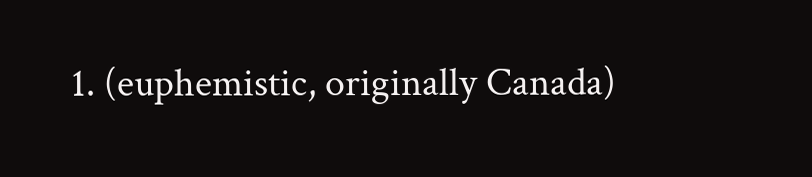1. (euphemistic, originally Canada)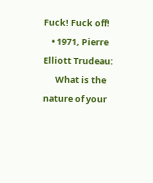Fuck! Fuck off!
    • 1971, Pierre Elliott Trudeau:
      What is the nature of your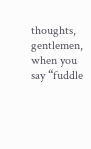thoughts, gentlemen, when you say “fuddle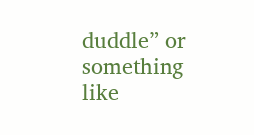duddle” or something like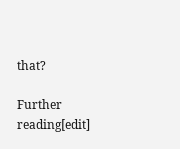that?

Further reading[edit]